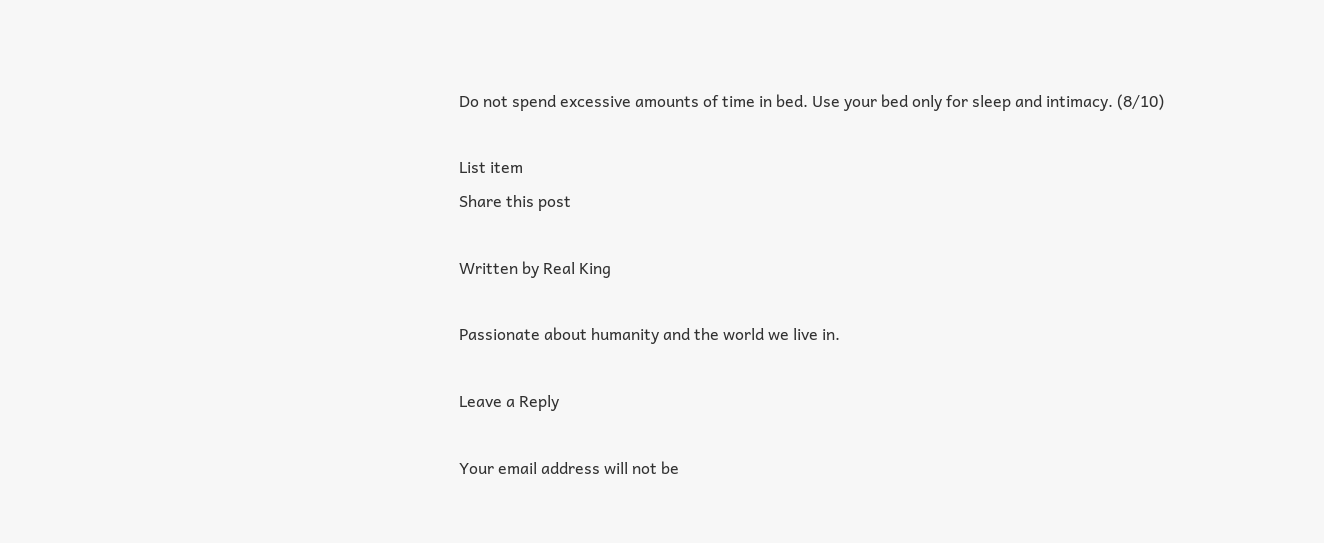Do not spend excessive amounts of time in bed. Use your bed only for sleep and intimacy. (8/10)

List item
Share this post

Written by Real King

Passionate about humanity and the world we live in.

Leave a Reply

Your email address will not be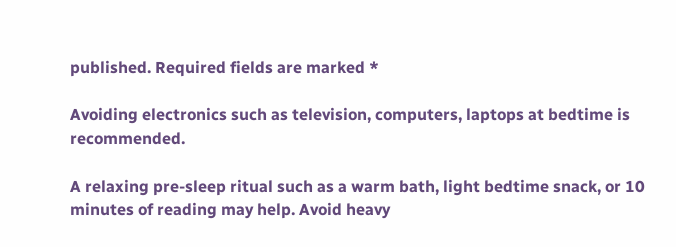published. Required fields are marked *

Avoiding electronics such as television, computers, laptops at bedtime is recommended.

A relaxing pre-sleep ritual such as a warm bath, light bedtime snack, or 10 minutes of reading may help. Avoid heavy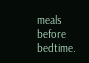meals before bedtime.